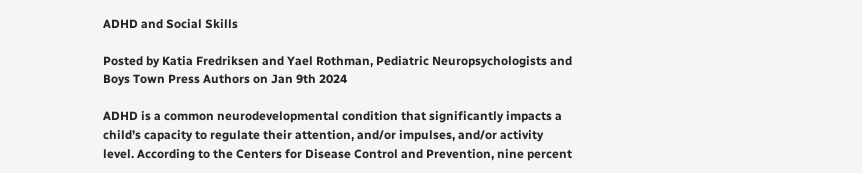ADHD and Social Skills

Posted by Katia Fredriksen and Yael Rothman, Pediatric Neuropsychologists and Boys Town Press Authors on Jan 9th 2024

ADHD is a common neurodevelopmental condition that significantly impacts a child’s capacity to regulate their attention, and/or impulses, and/or activity level. According to the Centers for Disease Control and Prevention, nine percent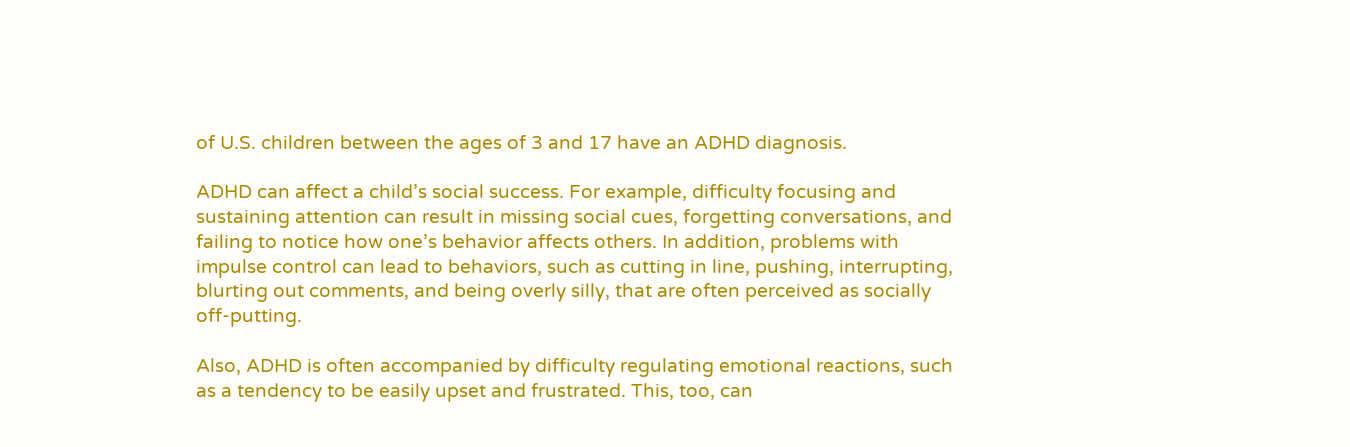of U.S. children between the ages of 3 and 17 have an ADHD diagnosis.

ADHD can affect a child’s social success. For example, difficulty focusing and sustaining attention can result in missing social cues, forgetting conversations, and failing to notice how one’s behavior affects others. In addition, problems with impulse control can lead to behaviors, such as cutting in line, pushing, interrupting, blurting out comments, and being overly silly, that are often perceived as socially off-putting.

Also, ADHD is often accompanied by difficulty regulating emotional reactions, such as a tendency to be easily upset and frustrated. This, too, can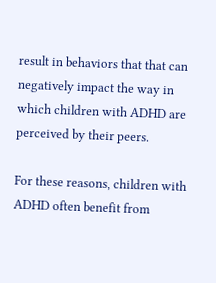result in behaviors that that can negatively impact the way in which children with ADHD are perceived by their peers.

For these reasons, children with ADHD often benefit from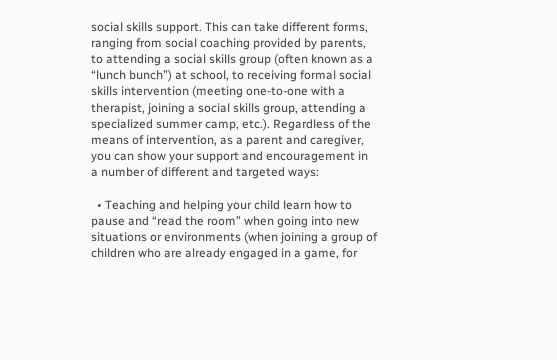social skills support. This can take different forms, ranging from social coaching provided by parents, to attending a social skills group (often known as a “lunch bunch”) at school, to receiving formal social skills intervention (meeting one-to-one with a therapist, joining a social skills group, attending a specialized summer camp, etc.). Regardless of the means of intervention, as a parent and caregiver, you can show your support and encouragement in a number of different and targeted ways:

  • Teaching and helping your child learn how to pause and “read the room” when going into new situations or environments (when joining a group of children who are already engaged in a game, for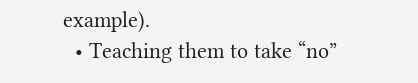example).
  • Teaching them to take “no”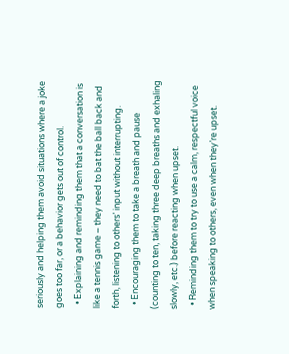seriously and helping them avoid situations where a joke goes too far, or a behavior gets out of control.
  • Explaining and reminding them that a conversation is like a tennis game – they need to bat the ball back and forth, listening to others’ input without interrupting.
  • Encouraging them to take a breath and pause (counting to ten, taking three deep breaths and exhaling slowly, etc.) before reacting when upset.
  • Reminding them to try to use a calm, respectful voice when speaking to others, even when they’re upset.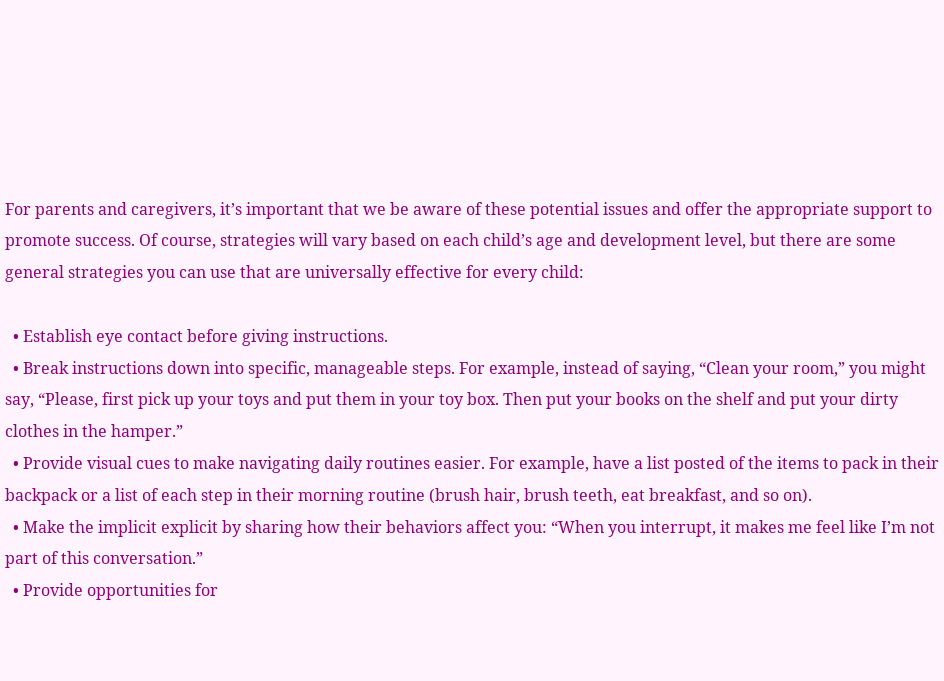For parents and caregivers, it’s important that we be aware of these potential issues and offer the appropriate support to promote success. Of course, strategies will vary based on each child’s age and development level, but there are some general strategies you can use that are universally effective for every child:

  • Establish eye contact before giving instructions.
  • Break instructions down into specific, manageable steps. For example, instead of saying, “Clean your room,” you might say, “Please, first pick up your toys and put them in your toy box. Then put your books on the shelf and put your dirty clothes in the hamper.”
  • Provide visual cues to make navigating daily routines easier. For example, have a list posted of the items to pack in their backpack or a list of each step in their morning routine (brush hair, brush teeth, eat breakfast, and so on).
  • Make the implicit explicit by sharing how their behaviors affect you: “When you interrupt, it makes me feel like I’m not part of this conversation.”
  • Provide opportunities for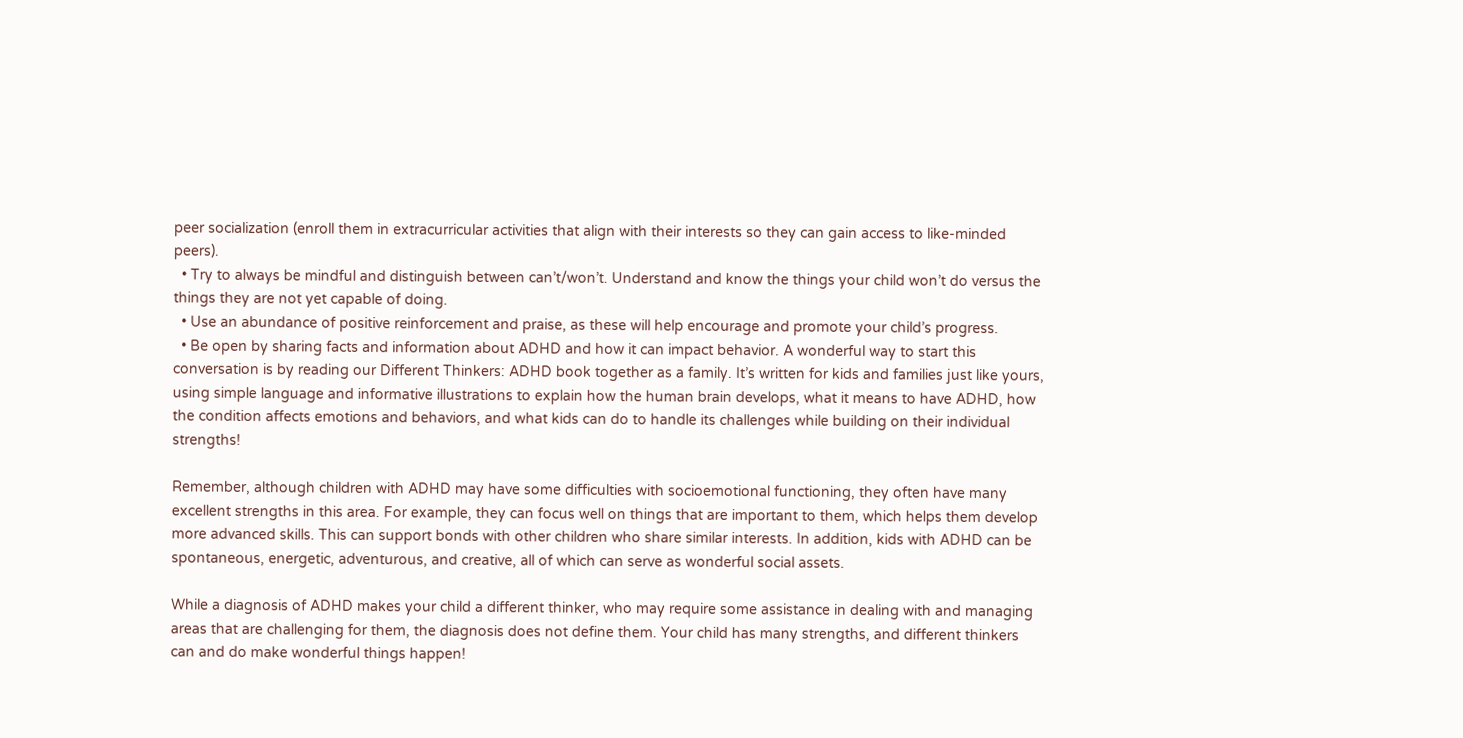peer socialization (enroll them in extracurricular activities that align with their interests so they can gain access to like-minded peers).
  • Try to always be mindful and distinguish between can’t/won’t. Understand and know the things your child won’t do versus the things they are not yet capable of doing.
  • Use an abundance of positive reinforcement and praise, as these will help encourage and promote your child’s progress.
  • Be open by sharing facts and information about ADHD and how it can impact behavior. A wonderful way to start this conversation is by reading our Different Thinkers: ADHD book together as a family. It’s written for kids and families just like yours, using simple language and informative illustrations to explain how the human brain develops, what it means to have ADHD, how the condition affects emotions and behaviors, and what kids can do to handle its challenges while building on their individual strengths!

Remember, although children with ADHD may have some difficulties with socioemotional functioning, they often have many excellent strengths in this area. For example, they can focus well on things that are important to them, which helps them develop more advanced skills. This can support bonds with other children who share similar interests. In addition, kids with ADHD can be spontaneous, energetic, adventurous, and creative, all of which can serve as wonderful social assets.

While a diagnosis of ADHD makes your child a different thinker, who may require some assistance in dealing with and managing areas that are challenging for them, the diagnosis does not define them. Your child has many strengths, and different thinkers can and do make wonderful things happen!